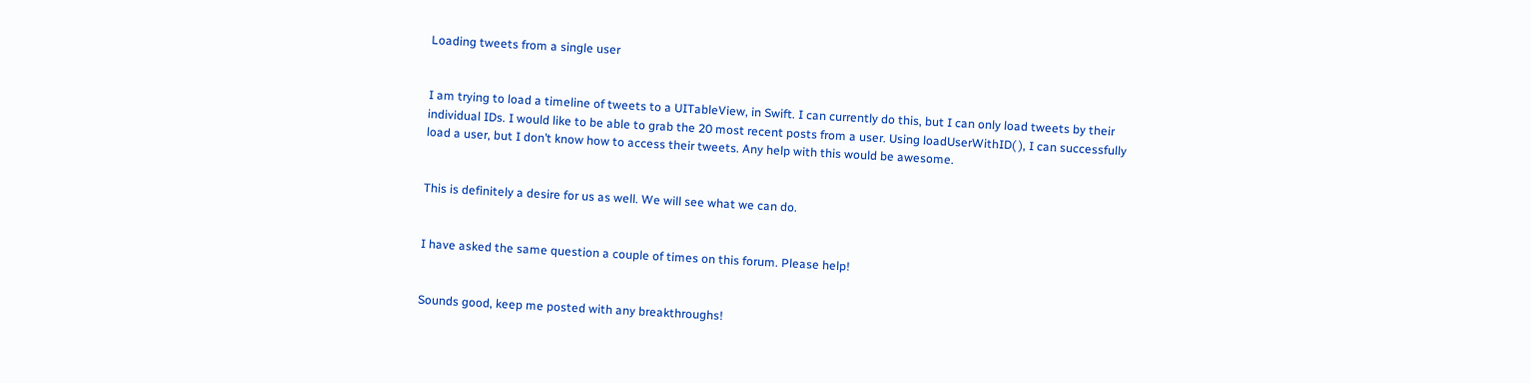Loading tweets from a single user


I am trying to load a timeline of tweets to a UITableView, in Swift. I can currently do this, but I can only load tweets by their individual IDs. I would like to be able to grab the 20 most recent posts from a user. Using loadUserWithID( ), I can successfully load a user, but I don’t know how to access their tweets. Any help with this would be awesome.


This is definitely a desire for us as well. We will see what we can do.


I have asked the same question a couple of times on this forum. Please help!


Sounds good, keep me posted with any breakthroughs!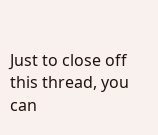Just to close off this thread, you can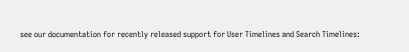see our documentation for recently released support for User Timelines and Search Timelines: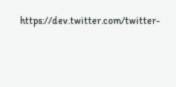https://dev.twitter.com/twitter-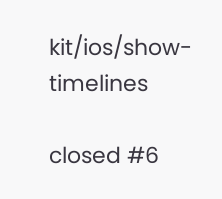kit/ios/show-timelines

closed #6